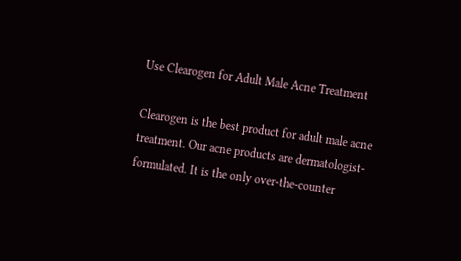Use Clearogen for Adult Male Acne Treatment

Clearogen is the best product for adult male acne treatment. Our acne products are dermatologist-formulated. It is the only over-the-counter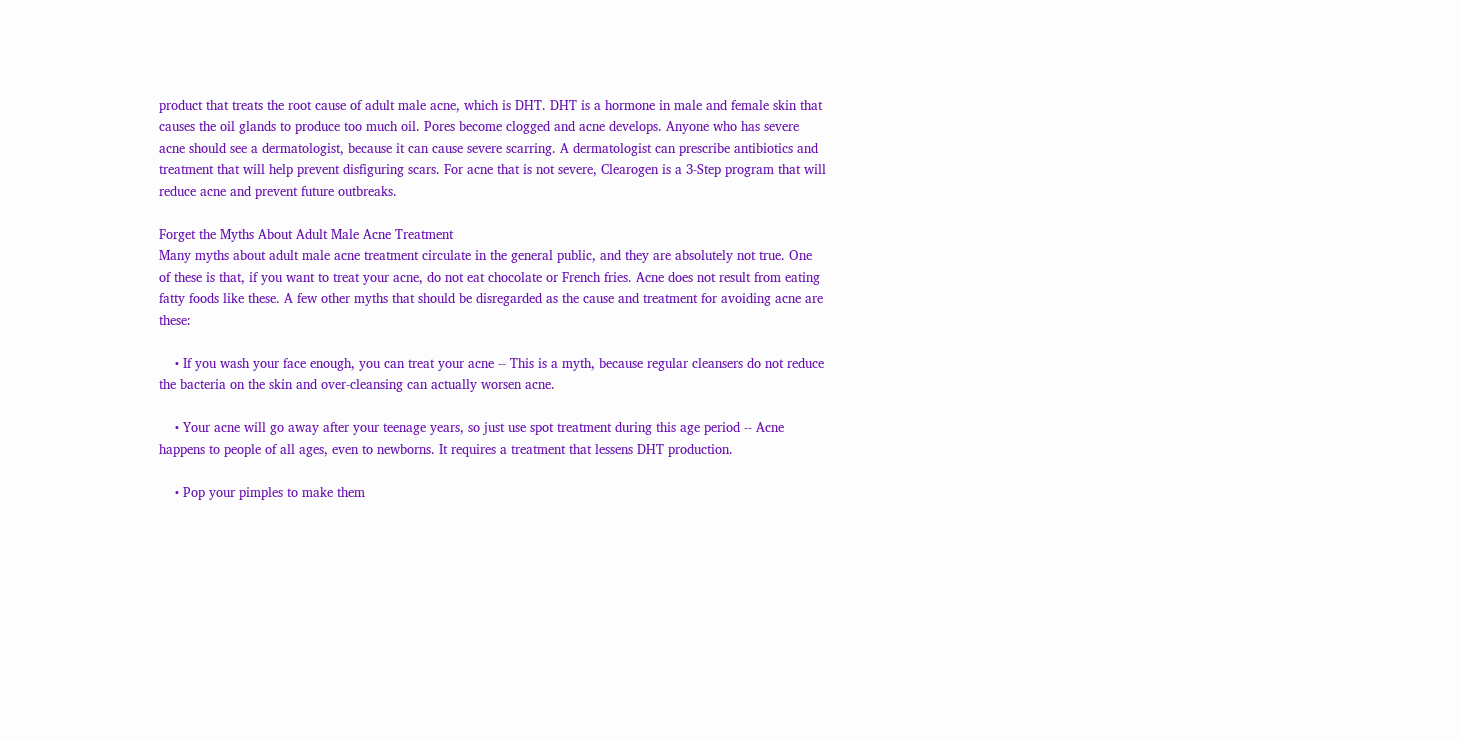product that treats the root cause of adult male acne, which is DHT. DHT is a hormone in male and female skin that causes the oil glands to produce too much oil. Pores become clogged and acne develops. Anyone who has severe acne should see a dermatologist, because it can cause severe scarring. A dermatologist can prescribe antibiotics and treatment that will help prevent disfiguring scars. For acne that is not severe, Clearogen is a 3-Step program that will reduce acne and prevent future outbreaks.

Forget the Myths About Adult Male Acne Treatment
Many myths about adult male acne treatment circulate in the general public, and they are absolutely not true. One of these is that, if you want to treat your acne, do not eat chocolate or French fries. Acne does not result from eating fatty foods like these. A few other myths that should be disregarded as the cause and treatment for avoiding acne are these:

    • If you wash your face enough, you can treat your acne -- This is a myth, because regular cleansers do not reduce the bacteria on the skin and over-cleansing can actually worsen acne.

    • Your acne will go away after your teenage years, so just use spot treatment during this age period -- Acne happens to people of all ages, even to newborns. It requires a treatment that lessens DHT production.

    • Pop your pimples to make them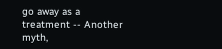go away as a treatment -- Another myth,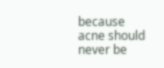because acne should never be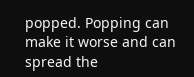popped. Popping can make it worse and can spread the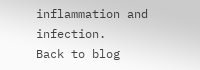inflammation and infection.
Back to blog